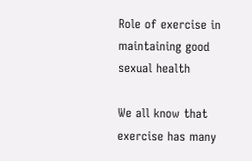Role of exercise in maintaining good sexual health

We all know that exercise has many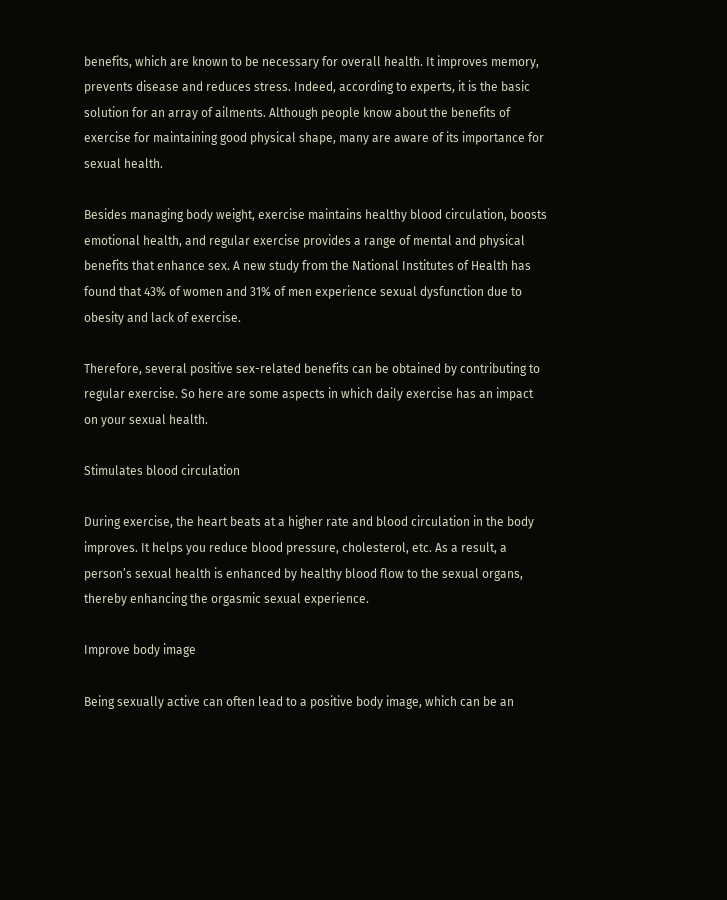benefits, which are known to be necessary for overall health. It improves memory, prevents disease and reduces stress. Indeed, according to experts, it is the basic solution for an array of ailments. Although people know about the benefits of exercise for maintaining good physical shape, many are aware of its importance for sexual health.

Besides managing body weight, exercise maintains healthy blood circulation, boosts emotional health, and regular exercise provides a range of mental and physical benefits that enhance sex. A new study from the National Institutes of Health has found that 43% of women and 31% of men experience sexual dysfunction due to obesity and lack of exercise.

Therefore, several positive sex-related benefits can be obtained by contributing to regular exercise. So here are some aspects in which daily exercise has an impact on your sexual health.

Stimulates blood circulation

During exercise, the heart beats at a higher rate and blood circulation in the body improves. It helps you reduce blood pressure, cholesterol, etc. As a result, a person’s sexual health is enhanced by healthy blood flow to the sexual organs, thereby enhancing the orgasmic sexual experience.

Improve body image

Being sexually active can often lead to a positive body image, which can be an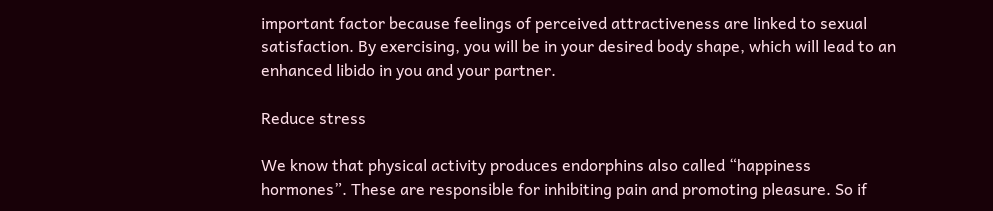important factor because feelings of perceived attractiveness are linked to sexual satisfaction. By exercising, you will be in your desired body shape, which will lead to an enhanced libido in you and your partner.

Reduce stress

We know that physical activity produces endorphins also called “happiness hormones”. These are responsible for inhibiting pain and promoting pleasure. So if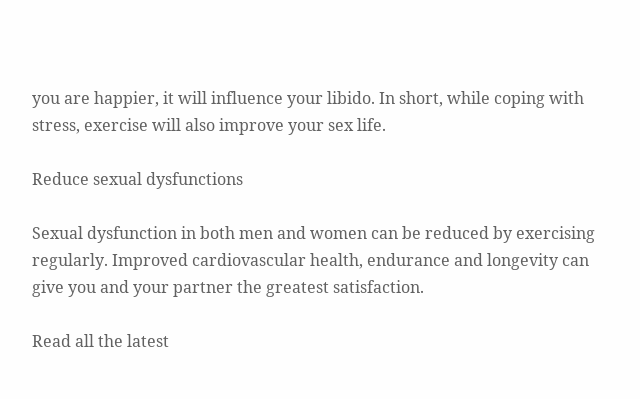you are happier, it will influence your libido. In short, while coping with stress, exercise will also improve your sex life.

Reduce sexual dysfunctions

Sexual dysfunction in both men and women can be reduced by exercising regularly. Improved cardiovascular health, endurance and longevity can give you and your partner the greatest satisfaction.

Read all the latest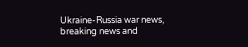Ukraine-Russia war news, breaking news and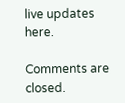live updates here.

Comments are closed.